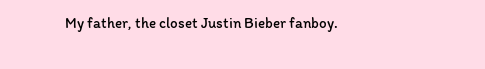My father, the closet Justin Bieber fanboy.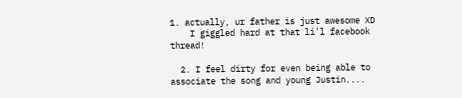1. actually, ur father is just awesome XD
    I giggled hard at that li'l facebook thread!

  2. I feel dirty for even being able to associate the song and young Justin....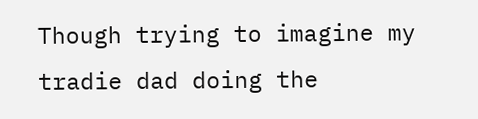Though trying to imagine my tradie dad doing the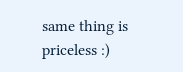same thing is priceless :)